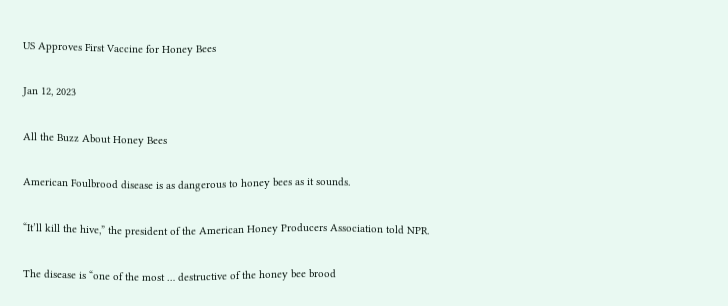US Approves First Vaccine for Honey Bees

Jan 12, 2023

All the Buzz About Honey Bees

American Foulbrood disease is as dangerous to honey bees as it sounds.

“It’ll kill the hive,” the president of the American Honey Producers Association told NPR.

The disease is “one of the most … destructive of the honey bee brood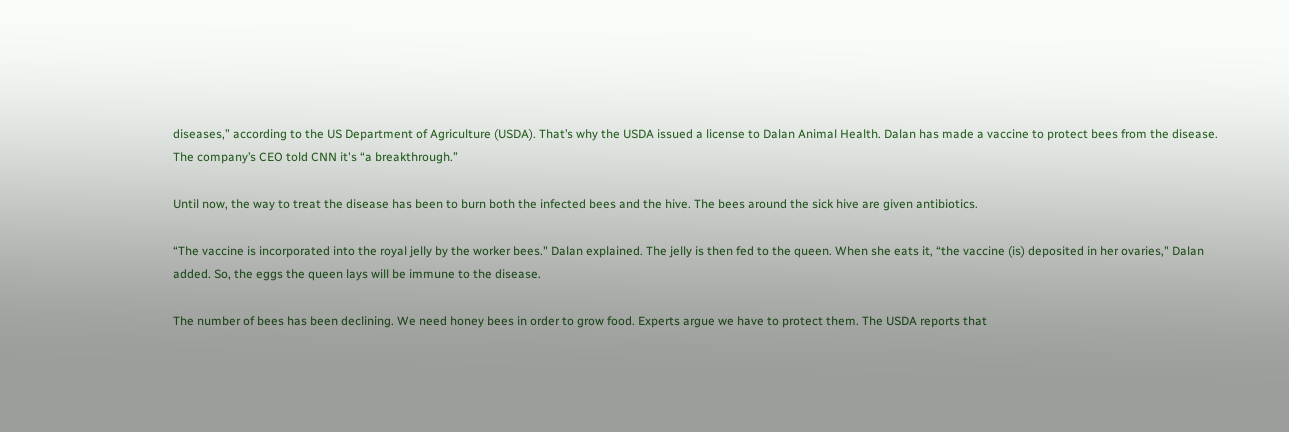diseases,” according to the US Department of Agriculture (USDA). That’s why the USDA issued a license to Dalan Animal Health. Dalan has made a vaccine to protect bees from the disease. The company’s CEO told CNN it's “a breakthrough.”

Until now, the way to treat the disease has been to burn both the infected bees and the hive. The bees around the sick hive are given antibiotics.

“The vaccine is incorporated into the royal jelly by the worker bees." Dalan explained. The jelly is then fed to the queen. When she eats it, “the vaccine (is) deposited in her ovaries," Dalan added. So, the eggs the queen lays will be immune to the disease.

The number of bees has been declining. We need honey bees in order to grow food. Experts argue we have to protect them. The USDA reports that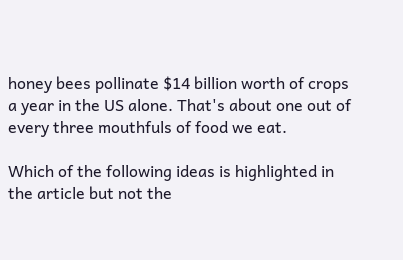honey bees pollinate $14 billion worth of crops a year in the US alone. That's about one out of every three mouthfuls of food we eat.

Which of the following ideas is highlighted in the article but not the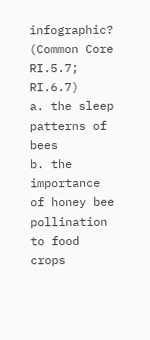infographic? (Common Core RI.5.7; RI.6.7)
a. the sleep patterns of bees
b. the importance of honey bee pollination to food crops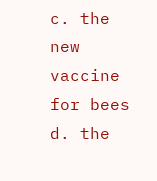c. the new vaccine for bees
d. the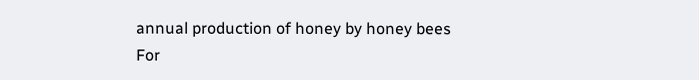annual production of honey by honey bees
For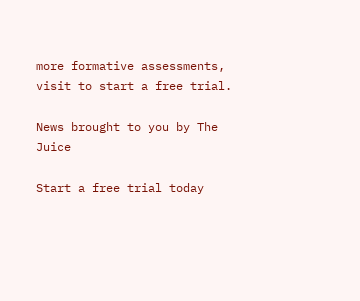more formative assessments, visit to start a free trial.

News brought to you by The Juice

Start a free trial today